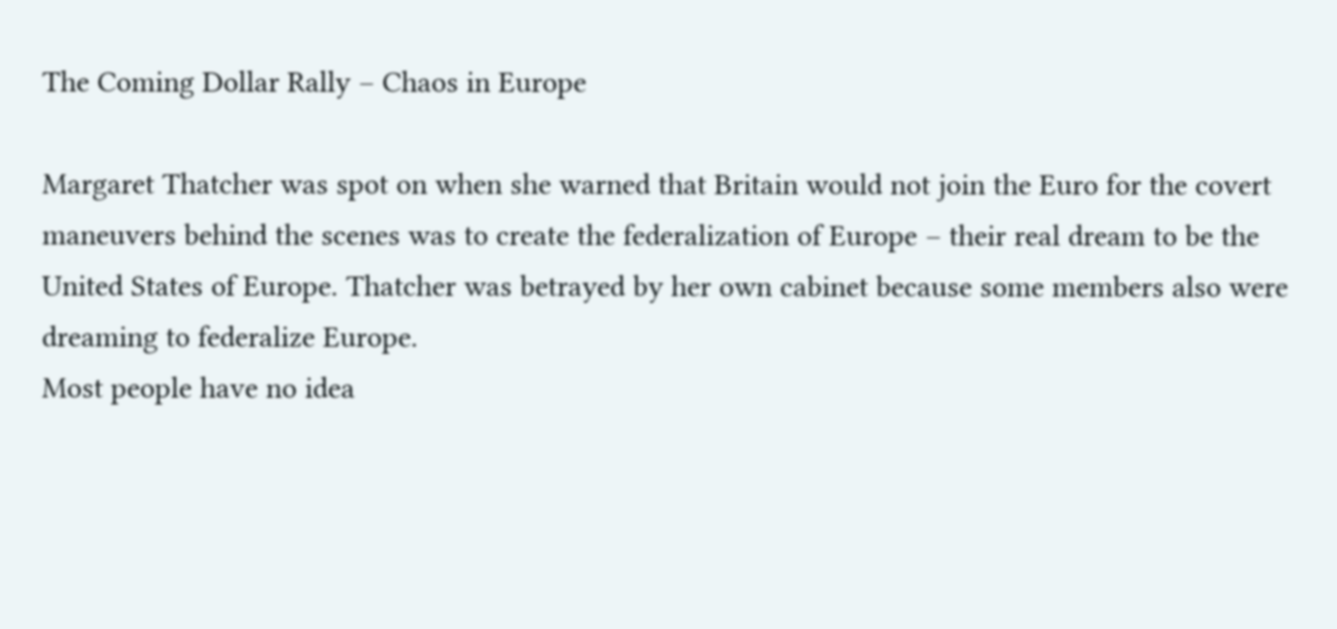The Coming Dollar Rally – Chaos in Europe

Margaret Thatcher was spot on when she warned that Britain would not join the Euro for the covert maneuvers behind the scenes was to create the federalization of Europe – their real dream to be the United States of Europe. Thatcher was betrayed by her own cabinet because some members also were dreaming to federalize Europe.
Most people have no idea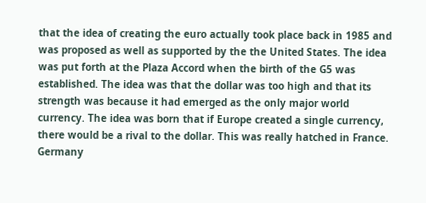that the idea of creating the euro actually took place back in 1985 and was proposed as well as supported by the the United States. The idea was put forth at the Plaza Accord when the birth of the G5 was established. The idea was that the dollar was too high and that its strength was because it had emerged as the only major world currency. The idea was born that if Europe created a single currency, there would be a rival to the dollar. This was really hatched in France. Germany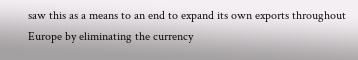saw this as a means to an end to expand its own exports throughout Europe by eliminating the currency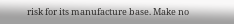risk for its manufacture base. Make no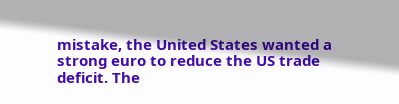mistake, the United States wanted a strong euro to reduce the US trade deficit. The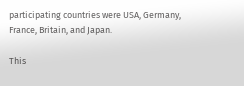participating countries were USA, Germany, France, Britain, and Japan.

This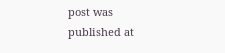post was published at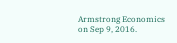Armstrong Economics on Sep 9, 2016.